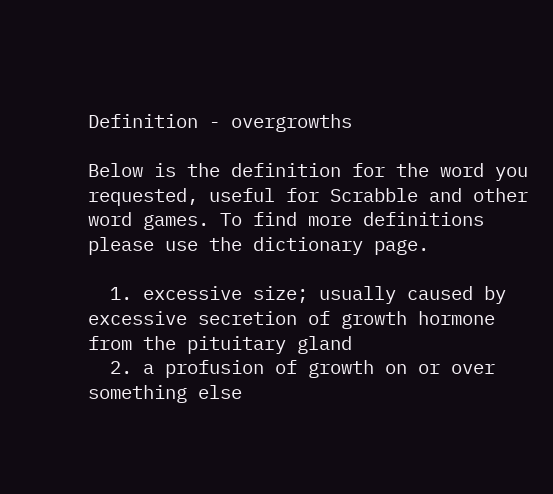Definition - overgrowths

Below is the definition for the word you requested, useful for Scrabble and other word games. To find more definitions please use the dictionary page.

  1. excessive size; usually caused by excessive secretion of growth hormone from the pituitary gland
  2. a profusion of growth on or over something else